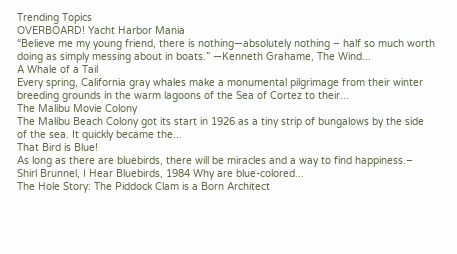Trending Topics
OVERBOARD! Yacht Harbor Mania
“Believe me my young friend, there is nothing—absolutely nothing – half so much worth doing as simply messing about in boats.” —Kenneth Grahame, The Wind...
A Whale of a Tail
Every spring, California gray whales make a monumental pilgrimage from their winter breeding grounds in the warm lagoons of the Sea of Cortez to their...
The Malibu Movie Colony
The Malibu Beach Colony got its start in 1926 as a tiny strip of bungalows by the side of the sea. It quickly became the...
That Bird is Blue!
As long as there are bluebirds, there will be miracles and a way to find happiness.– Shirl Brunnel, I Hear Bluebirds, 1984 Why are blue-colored...
The Hole Story: The Piddock Clam is a Born Architect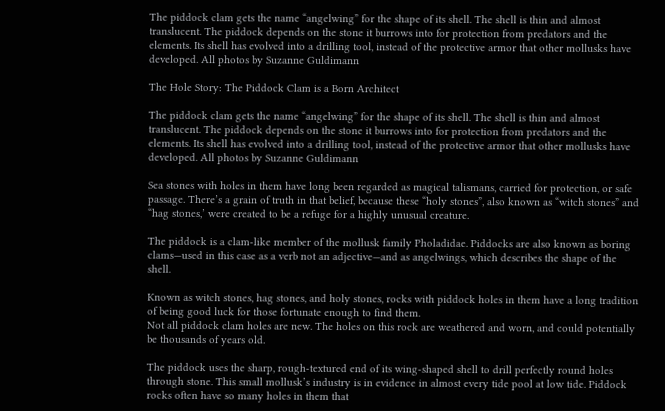The piddock clam gets the name “angelwing” for the shape of its shell. The shell is thin and almost translucent. The piddock depends on the stone it burrows into for protection from predators and the elements. Its shell has evolved into a drilling tool, instead of the protective armor that other mollusks have developed. All photos by Suzanne Guldimann

The Hole Story: The Piddock Clam is a Born Architect

The piddock clam gets the name “angelwing” for the shape of its shell. The shell is thin and almost translucent. The piddock depends on the stone it burrows into for protection from predators and the elements. Its shell has evolved into a drilling tool, instead of the protective armor that other mollusks have developed. All photos by Suzanne Guldimann

Sea stones with holes in them have long been regarded as magical talismans, carried for protection, or safe passage. There’s a grain of truth in that belief, because these “holy stones”, also known as “witch stones” and “hag stones,’ were created to be a refuge for a highly unusual creature.

The piddock is a clam-like member of the mollusk family Pholadidae. Piddocks are also known as boring clams—used in this case as a verb not an adjective—and as angelwings, which describes the shape of the shell.

Known as witch stones, hag stones, and holy stones, rocks with piddock holes in them have a long tradition of being good luck for those fortunate enough to find them.
Not all piddock clam holes are new. The holes on this rock are weathered and worn, and could potentially be thousands of years old.

The piddock uses the sharp, rough-textured end of its wing-shaped shell to drill perfectly round holes through stone. This small mollusk’s industry is in evidence in almost every tide pool at low tide. Piddock rocks often have so many holes in them that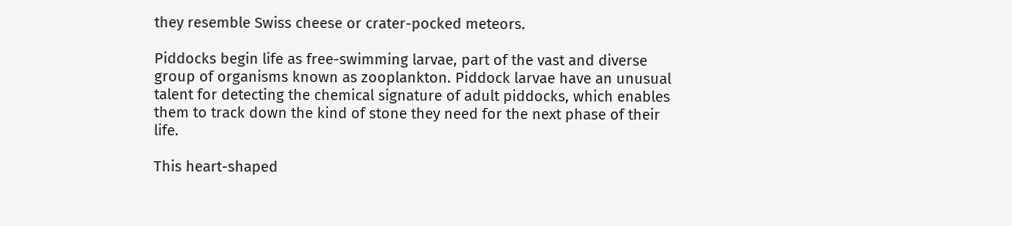they resemble Swiss cheese or crater-pocked meteors.

Piddocks begin life as free-swimming larvae, part of the vast and diverse group of organisms known as zooplankton. Piddock larvae have an unusual talent for detecting the chemical signature of adult piddocks, which enables them to track down the kind of stone they need for the next phase of their life.

This heart-shaped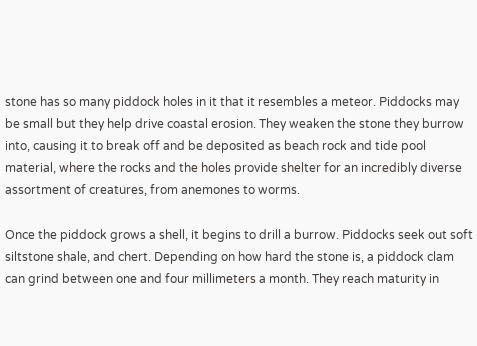stone has so many piddock holes in it that it resembles a meteor. Piddocks may be small but they help drive coastal erosion. They weaken the stone they burrow into, causing it to break off and be deposited as beach rock and tide pool material, where the rocks and the holes provide shelter for an incredibly diverse assortment of creatures, from anemones to worms.

Once the piddock grows a shell, it begins to drill a burrow. Piddocks seek out soft siltstone shale, and chert. Depending on how hard the stone is, a piddock clam can grind between one and four millimeters a month. They reach maturity in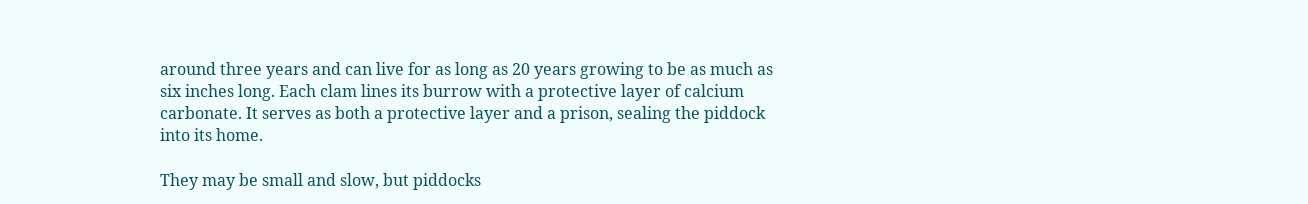around three years and can live for as long as 20 years growing to be as much as six inches long. Each clam lines its burrow with a protective layer of calcium carbonate. It serves as both a protective layer and a prison, sealing the piddock into its home.

They may be small and slow, but piddocks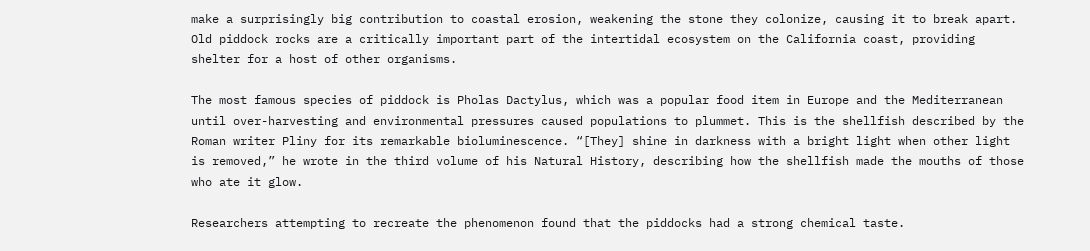make a surprisingly big contribution to coastal erosion, weakening the stone they colonize, causing it to break apart. Old piddock rocks are a critically important part of the intertidal ecosystem on the California coast, providing shelter for a host of other organisms.

The most famous species of piddock is Pholas Dactylus, which was a popular food item in Europe and the Mediterranean until over-harvesting and environmental pressures caused populations to plummet. This is the shellfish described by the Roman writer Pliny for its remarkable bioluminescence. “[They] shine in darkness with a bright light when other light is removed,” he wrote in the third volume of his Natural History, describing how the shellfish made the mouths of those who ate it glow.

Researchers attempting to recreate the phenomenon found that the piddocks had a strong chemical taste.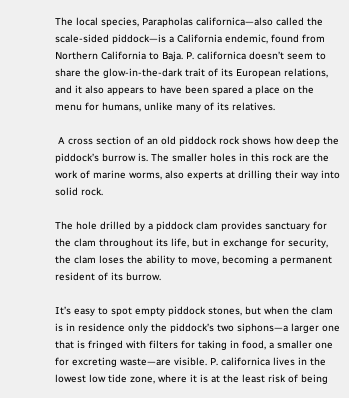The local species, Parapholas californica—also called the scale-sided piddock—is a California endemic, found from Northern California to Baja. P. californica doesn’t seem to share the glow-in-the-dark trait of its European relations, and it also appears to have been spared a place on the menu for humans, unlike many of its relatives.

 A cross section of an old piddock rock shows how deep the piddock’s burrow is. The smaller holes in this rock are the work of marine worms, also experts at drilling their way into solid rock.

The hole drilled by a piddock clam provides sanctuary for the clam throughout its life, but in exchange for security, the clam loses the ability to move, becoming a permanent resident of its burrow.

It’s easy to spot empty piddock stones, but when the clam is in residence only the piddock’s two siphons—a larger one that is fringed with filters for taking in food, a smaller one for excreting waste—are visible. P. californica lives in the lowest low tide zone, where it is at the least risk of being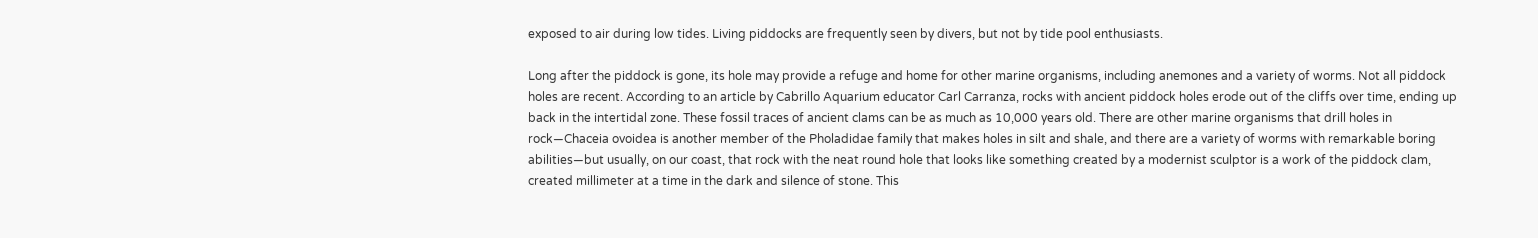exposed to air during low tides. Living piddocks are frequently seen by divers, but not by tide pool enthusiasts.

Long after the piddock is gone, its hole may provide a refuge and home for other marine organisms, including anemones and a variety of worms. Not all piddock holes are recent. According to an article by Cabrillo Aquarium educator Carl Carranza, rocks with ancient piddock holes erode out of the cliffs over time, ending up back in the intertidal zone. These fossil traces of ancient clams can be as much as 10,000 years old. There are other marine organisms that drill holes in rock—Chaceia ovoidea is another member of the Pholadidae family that makes holes in silt and shale, and there are a variety of worms with remarkable boring abilities—but usually, on our coast, that rock with the neat round hole that looks like something created by a modernist sculptor is a work of the piddock clam, created millimeter at a time in the dark and silence of stone. This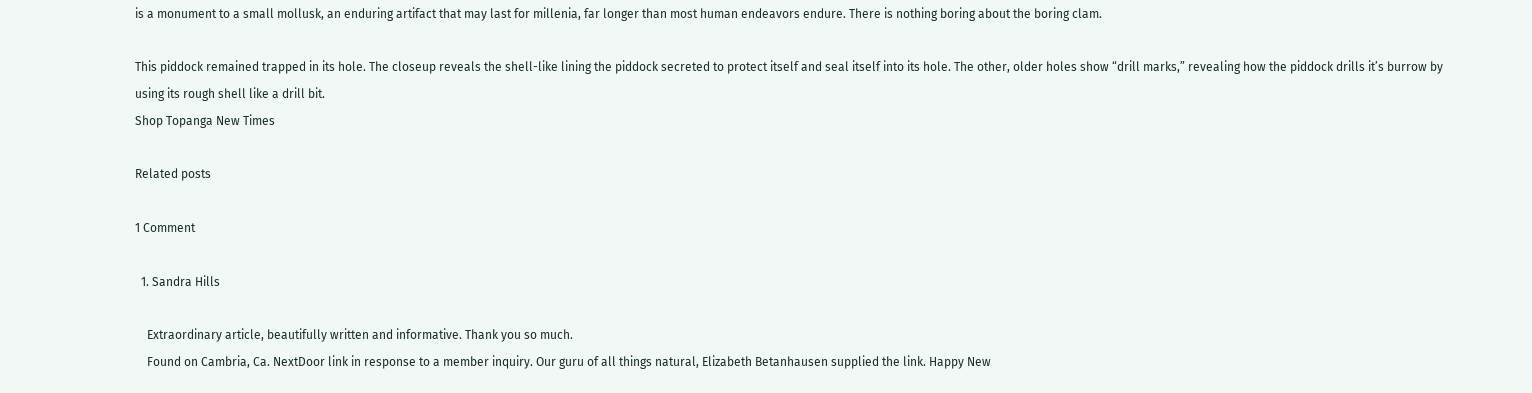is a monument to a small mollusk, an enduring artifact that may last for millenia, far longer than most human endeavors endure. There is nothing boring about the boring clam.

This piddock remained trapped in its hole. The closeup reveals the shell-like lining the piddock secreted to protect itself and seal itself into its hole. The other, older holes show “drill marks,” revealing how the piddock drills it’s burrow by using its rough shell like a drill bit.
Shop Topanga New Times

Related posts

1 Comment

  1. Sandra Hills

    Extraordinary article, beautifully written and informative. Thank you so much.
    Found on Cambria, Ca. NextDoor link in response to a member inquiry. Our guru of all things natural, Elizabeth Betanhausen supplied the link. Happy New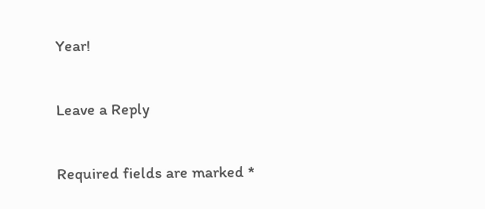Year!

Leave a Reply

Required fields are marked *